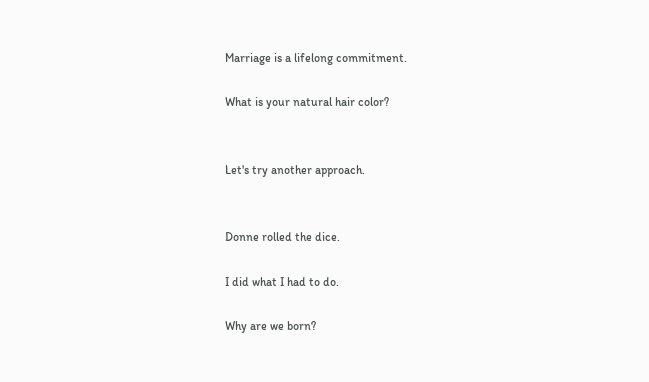Marriage is a lifelong commitment.

What is your natural hair color?


Let's try another approach.


Donne rolled the dice.

I did what I had to do.

Why are we born?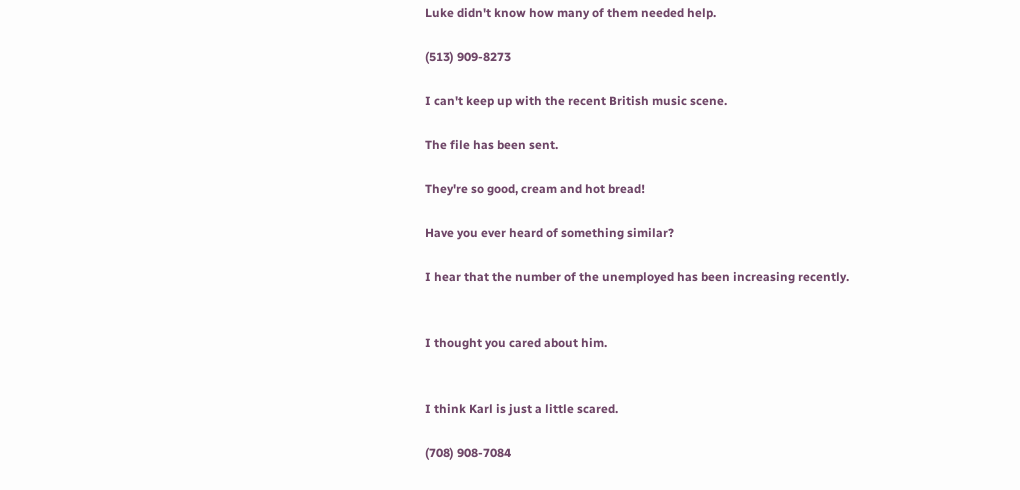Luke didn't know how many of them needed help.

(513) 909-8273

I can't keep up with the recent British music scene.

The file has been sent.

They're so good, cream and hot bread!

Have you ever heard of something similar?

I hear that the number of the unemployed has been increasing recently.


I thought you cared about him.


I think Karl is just a little scared.

(708) 908-7084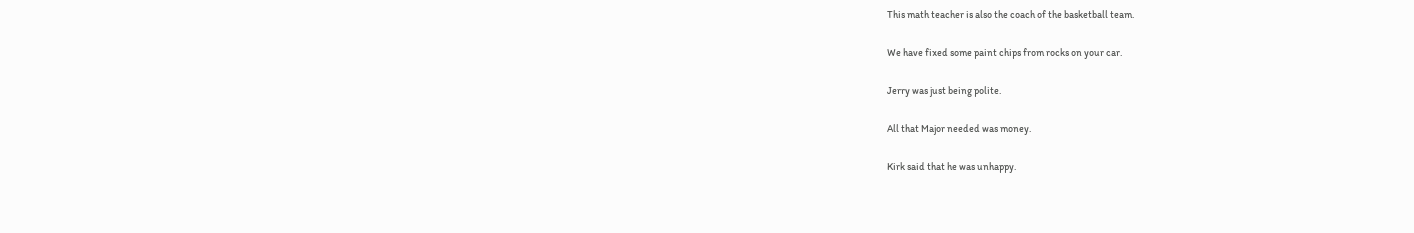This math teacher is also the coach of the basketball team.

We have fixed some paint chips from rocks on your car.

Jerry was just being polite.

All that Major needed was money.

Kirk said that he was unhappy.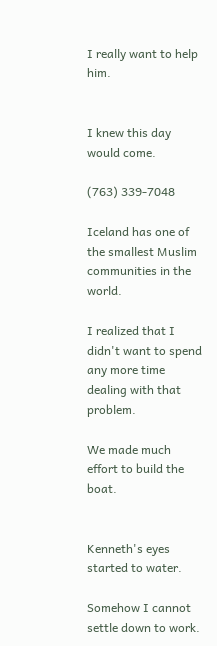I really want to help him.


I knew this day would come.

(763) 339-7048

Iceland has one of the smallest Muslim communities in the world.

I realized that I didn't want to spend any more time dealing with that problem.

We made much effort to build the boat.


Kenneth's eyes started to water.

Somehow I cannot settle down to work.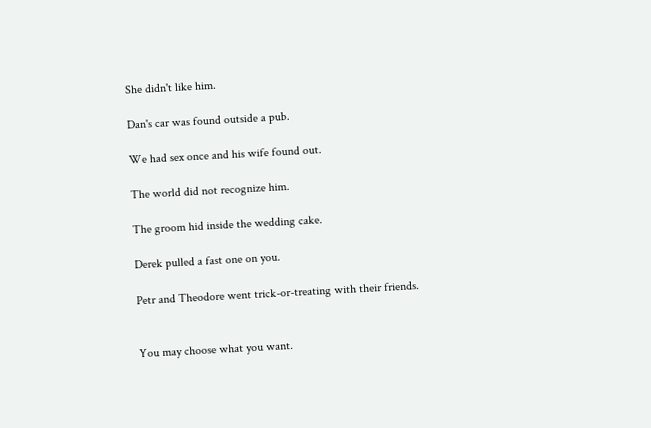She didn't like him.

Dan's car was found outside a pub.

We had sex once and his wife found out.

The world did not recognize him.

The groom hid inside the wedding cake.

Derek pulled a fast one on you.

Petr and Theodore went trick-or-treating with their friends.


You may choose what you want.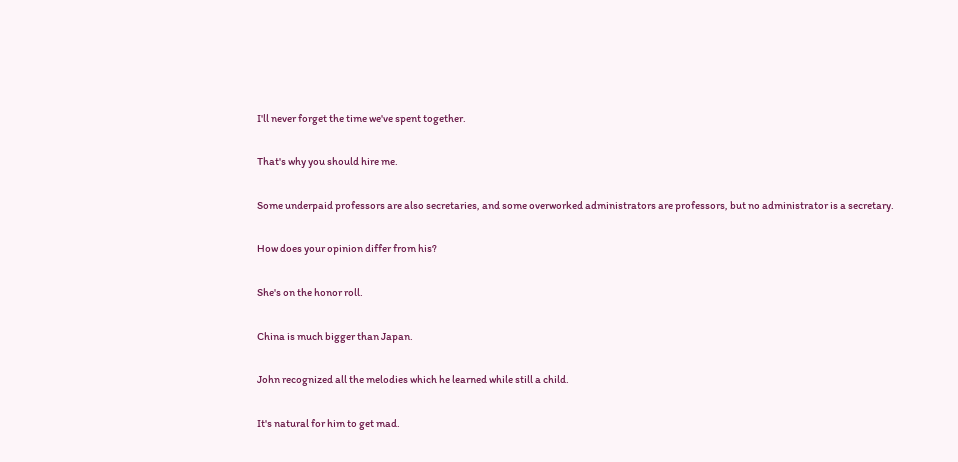I'll never forget the time we've spent together.

That's why you should hire me.

Some underpaid professors are also secretaries, and some overworked administrators are professors, but no administrator is a secretary.

How does your opinion differ from his?

She's on the honor roll.

China is much bigger than Japan.

John recognized all the melodies which he learned while still a child.

It's natural for him to get mad.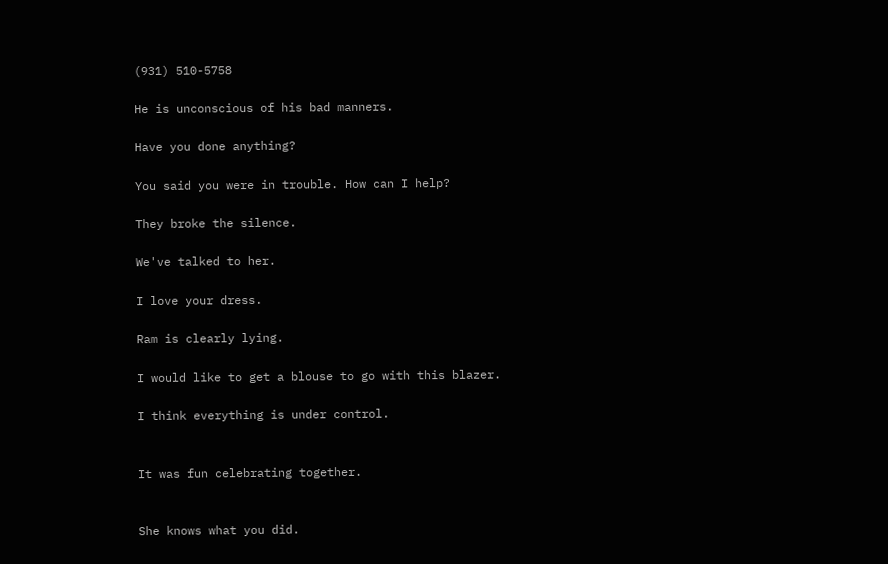(931) 510-5758

He is unconscious of his bad manners.

Have you done anything?

You said you were in trouble. How can I help?

They broke the silence.

We've talked to her.

I love your dress.

Ram is clearly lying.

I would like to get a blouse to go with this blazer.

I think everything is under control.


It was fun celebrating together.


She knows what you did.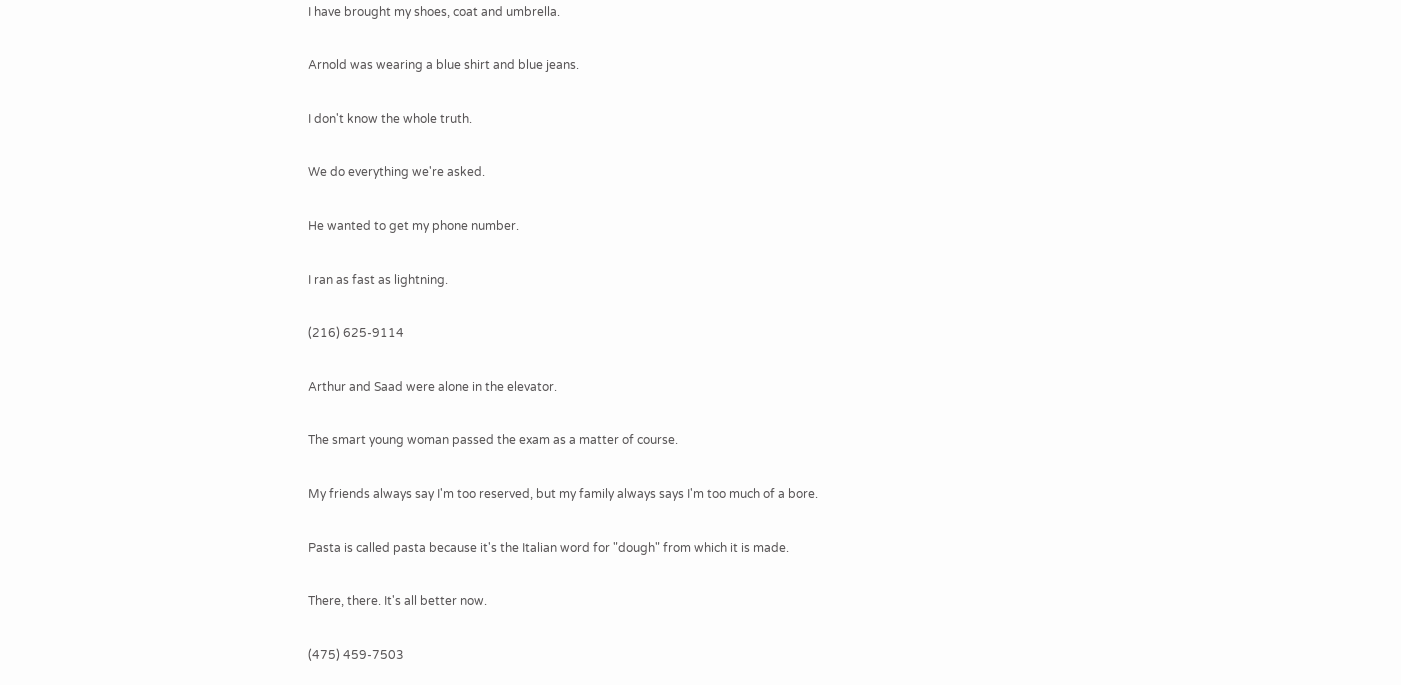I have brought my shoes, coat and umbrella.

Arnold was wearing a blue shirt and blue jeans.

I don't know the whole truth.

We do everything we're asked.

He wanted to get my phone number.

I ran as fast as lightning.

(216) 625-9114

Arthur and Saad were alone in the elevator.

The smart young woman passed the exam as a matter of course.

My friends always say I'm too reserved, but my family always says I'm too much of a bore.

Pasta is called pasta because it's the Italian word for "dough" from which it is made.

There, there. It's all better now.

(475) 459-7503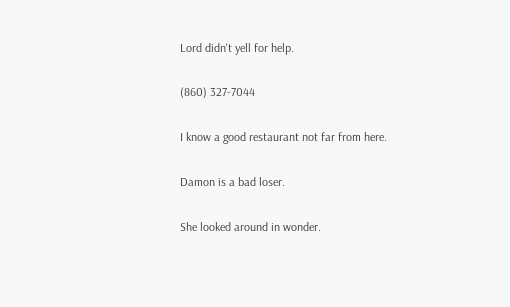Lord didn't yell for help.

(860) 327-7044

I know a good restaurant not far from here.

Damon is a bad loser.

She looked around in wonder.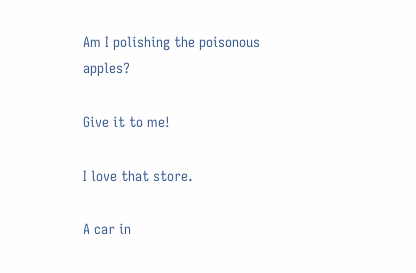Am I polishing the poisonous apples?

Give it to me!

I love that store.

A car in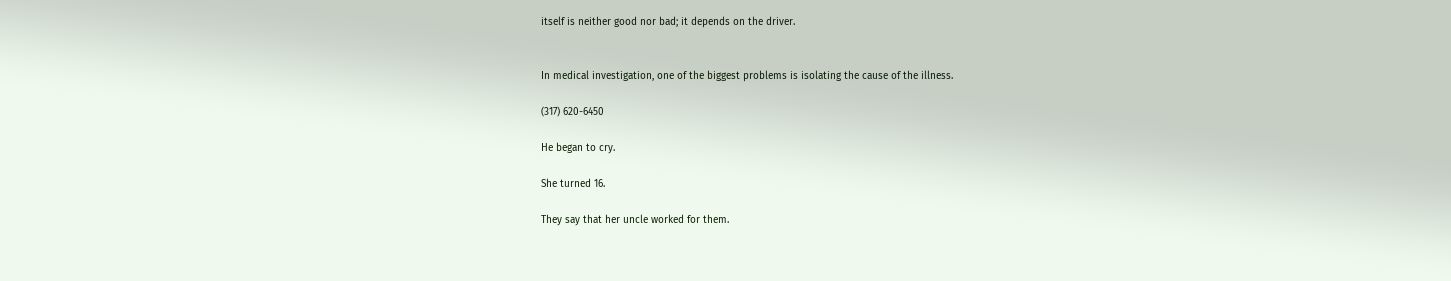itself is neither good nor bad; it depends on the driver.


In medical investigation, one of the biggest problems is isolating the cause of the illness.

(317) 620-6450

He began to cry.

She turned 16.

They say that her uncle worked for them.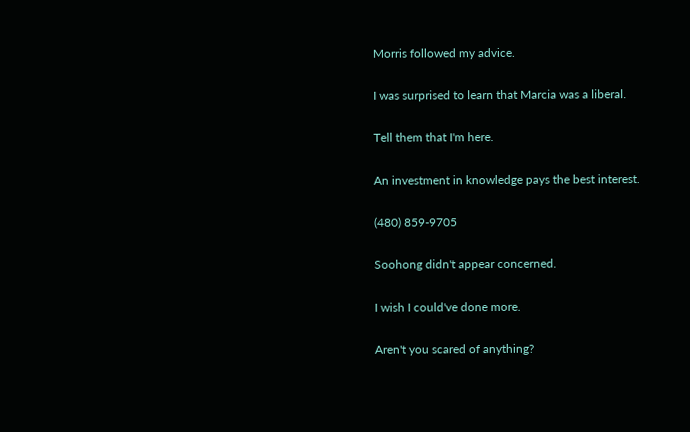Morris followed my advice.

I was surprised to learn that Marcia was a liberal.

Tell them that I'm here.

An investment in knowledge pays the best interest.

(480) 859-9705

Soohong didn't appear concerned.

I wish I could've done more.

Aren't you scared of anything?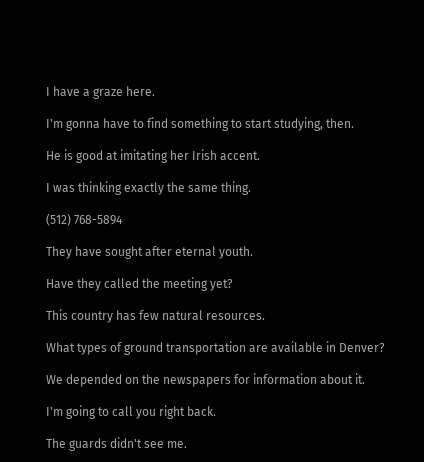I have a graze here.

I'm gonna have to find something to start studying, then.

He is good at imitating her Irish accent.

I was thinking exactly the same thing.

(512) 768-5894

They have sought after eternal youth.

Have they called the meeting yet?

This country has few natural resources.

What types of ground transportation are available in Denver?

We depended on the newspapers for information about it.

I'm going to call you right back.

The guards didn't see me.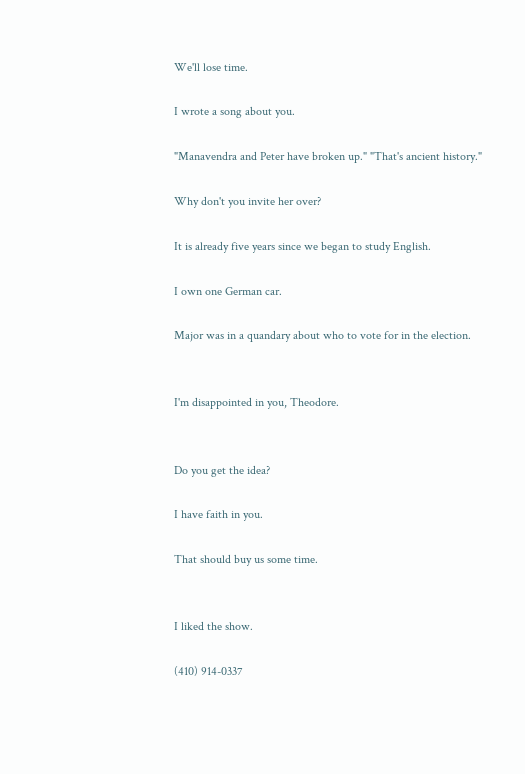We'll lose time.

I wrote a song about you.

"Manavendra and Peter have broken up." "That's ancient history."

Why don't you invite her over?

It is already five years since we began to study English.

I own one German car.

Major was in a quandary about who to vote for in the election.


I'm disappointed in you, Theodore.


Do you get the idea?

I have faith in you.

That should buy us some time.


I liked the show.

(410) 914-0337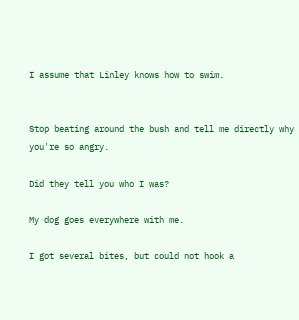I assume that Linley knows how to swim.


Stop beating around the bush and tell me directly why you're so angry.

Did they tell you who I was?

My dog goes everywhere with me.

I got several bites, but could not hook a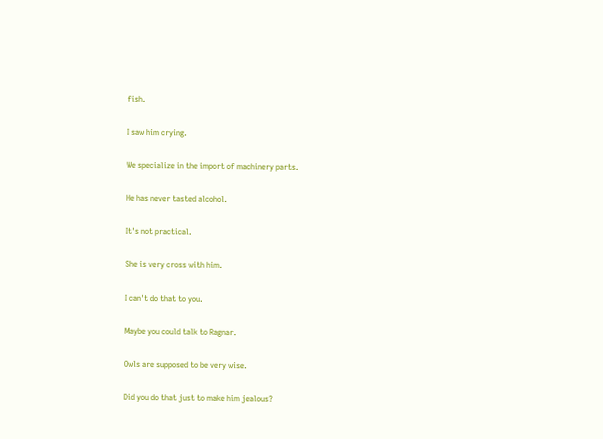fish.

I saw him crying.

We specialize in the import of machinery parts.

He has never tasted alcohol.

It's not practical.

She is very cross with him.

I can't do that to you.

Maybe you could talk to Ragnar.

Owls are supposed to be very wise.

Did you do that just to make him jealous?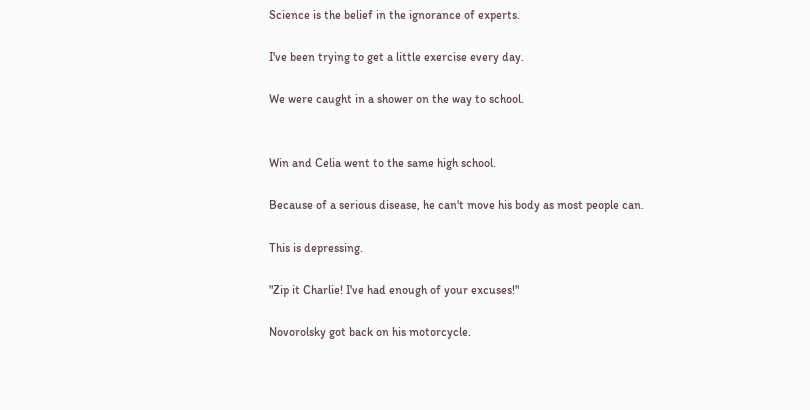Science is the belief in the ignorance of experts.

I've been trying to get a little exercise every day.

We were caught in a shower on the way to school.


Win and Celia went to the same high school.

Because of a serious disease, he can't move his body as most people can.

This is depressing.

"Zip it Charlie! I've had enough of your excuses!"

Novorolsky got back on his motorcycle.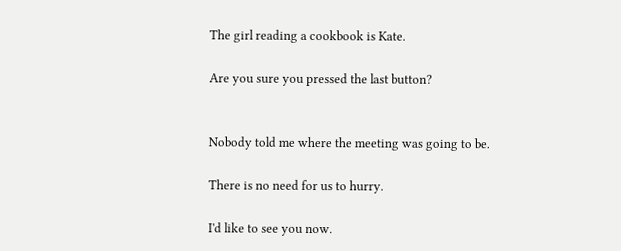The girl reading a cookbook is Kate.

Are you sure you pressed the last button?


Nobody told me where the meeting was going to be.

There is no need for us to hurry.

I'd like to see you now.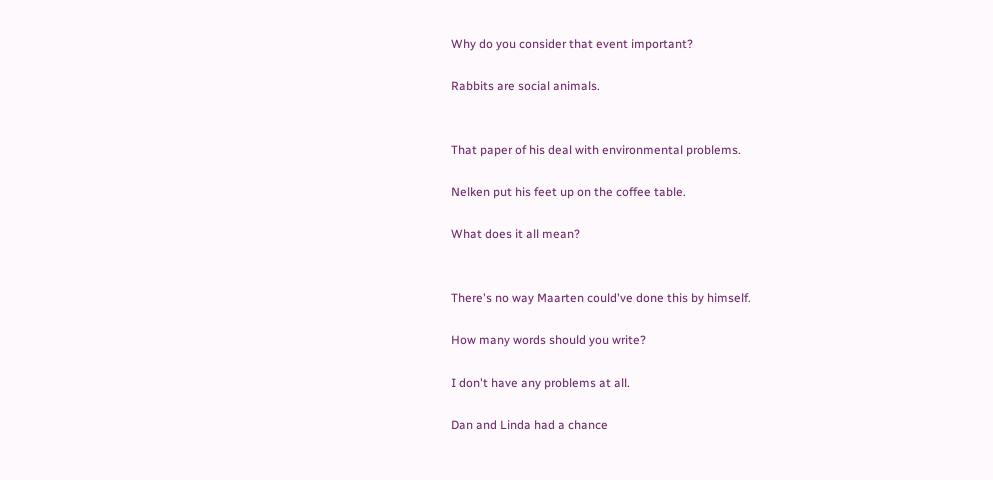Why do you consider that event important?

Rabbits are social animals.


That paper of his deal with environmental problems.

Nelken put his feet up on the coffee table.

What does it all mean?


There's no way Maarten could've done this by himself.

How many words should you write?

I don't have any problems at all.

Dan and Linda had a chance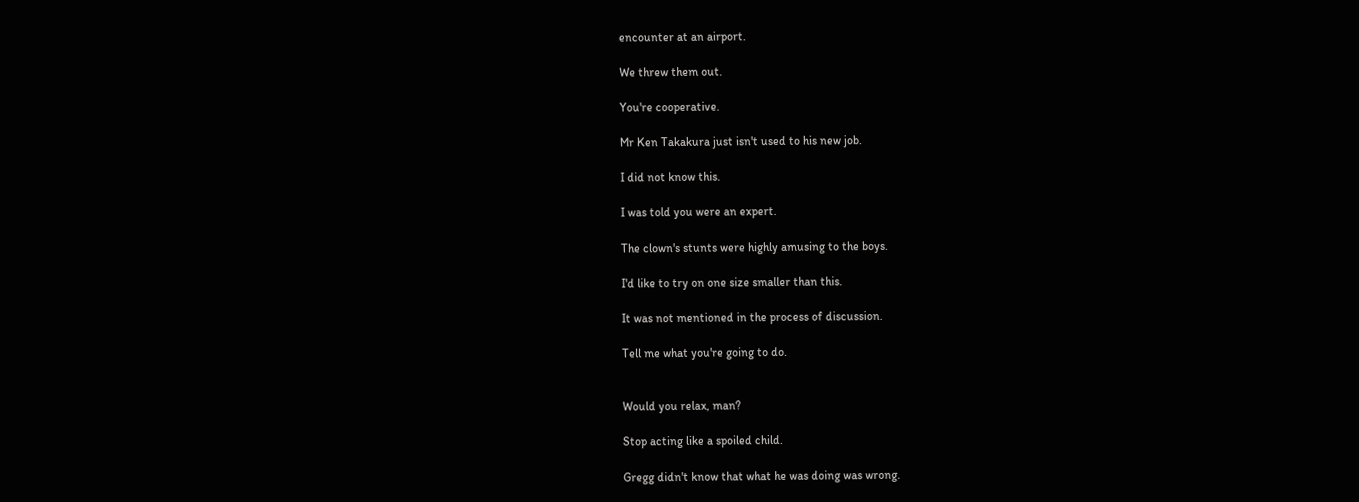encounter at an airport.

We threw them out.

You're cooperative.

Mr Ken Takakura just isn't used to his new job.

I did not know this.

I was told you were an expert.

The clown's stunts were highly amusing to the boys.

I'd like to try on one size smaller than this.

It was not mentioned in the process of discussion.

Tell me what you're going to do.


Would you relax, man?

Stop acting like a spoiled child.

Gregg didn't know that what he was doing was wrong.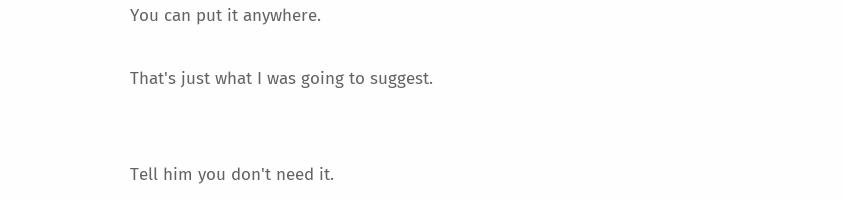You can put it anywhere.

That's just what I was going to suggest.


Tell him you don't need it.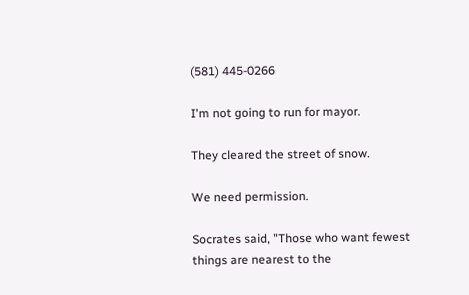(581) 445-0266

I'm not going to run for mayor.

They cleared the street of snow.

We need permission.

Socrates said, "Those who want fewest things are nearest to the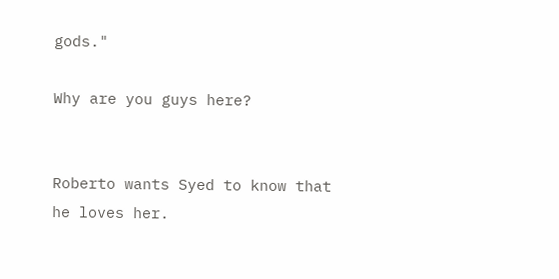gods."

Why are you guys here?


Roberto wants Syed to know that he loves her.